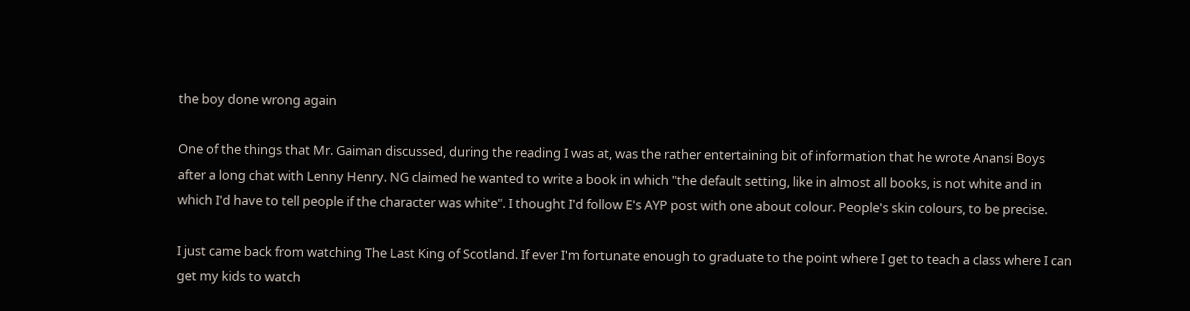the boy done wrong again

One of the things that Mr. Gaiman discussed, during the reading I was at, was the rather entertaining bit of information that he wrote Anansi Boys after a long chat with Lenny Henry. NG claimed he wanted to write a book in which "the default setting, like in almost all books, is not white and in which I'd have to tell people if the character was white". I thought I'd follow E's AYP post with one about colour. People's skin colours, to be precise.

I just came back from watching The Last King of Scotland. If ever I'm fortunate enough to graduate to the point where I get to teach a class where I can get my kids to watch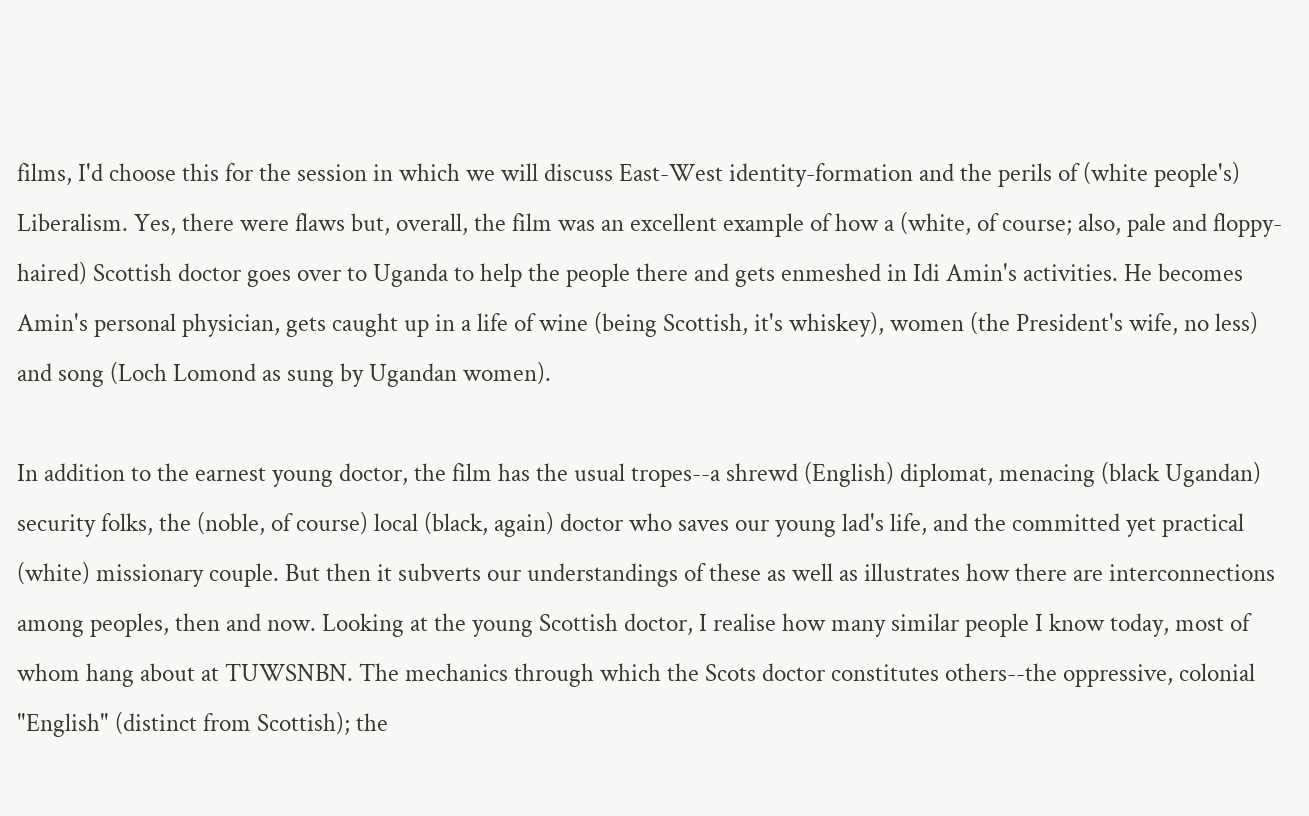films, I'd choose this for the session in which we will discuss East-West identity-formation and the perils of (white people's) Liberalism. Yes, there were flaws but, overall, the film was an excellent example of how a (white, of course; also, pale and floppy-haired) Scottish doctor goes over to Uganda to help the people there and gets enmeshed in Idi Amin's activities. He becomes Amin's personal physician, gets caught up in a life of wine (being Scottish, it's whiskey), women (the President's wife, no less) and song (Loch Lomond as sung by Ugandan women).

In addition to the earnest young doctor, the film has the usual tropes--a shrewd (English) diplomat, menacing (black Ugandan) security folks, the (noble, of course) local (black, again) doctor who saves our young lad's life, and the committed yet practical (white) missionary couple. But then it subverts our understandings of these as well as illustrates how there are interconnections among peoples, then and now. Looking at the young Scottish doctor, I realise how many similar people I know today, most of whom hang about at TUWSNBN. The mechanics through which the Scots doctor constitutes others--the oppressive, colonial "English" (distinct from Scottish); the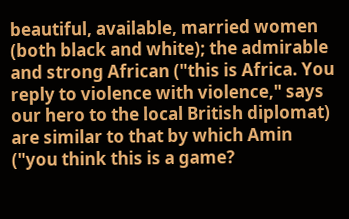beautiful, available, married women (both black and white); the admirable and strong African ("this is Africa. You reply to violence with violence," says our hero to the local British diplomat) are similar to that by which Amin ("you think this is a game?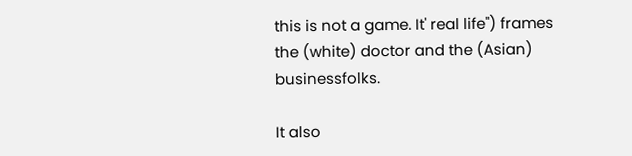this is not a game. It' real life") frames the (white) doctor and the (Asian) businessfolks.

It also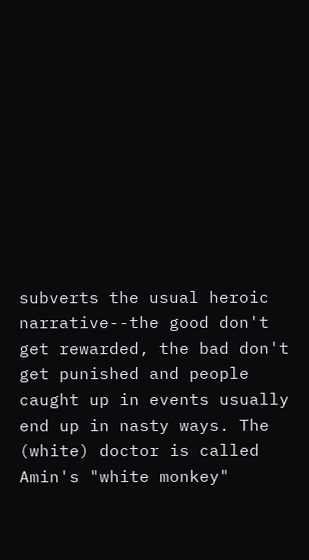subverts the usual heroic narrative--the good don't get rewarded, the bad don't get punished and people caught up in events usually end up in nasty ways. The (white) doctor is called Amin's "white monkey"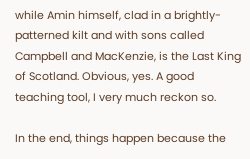while Amin himself, clad in a brightly-patterned kilt and with sons called Campbell and MacKenzie, is the Last King of Scotland. Obvious, yes. A good teaching tool, I very much reckon so.

In the end, things happen because the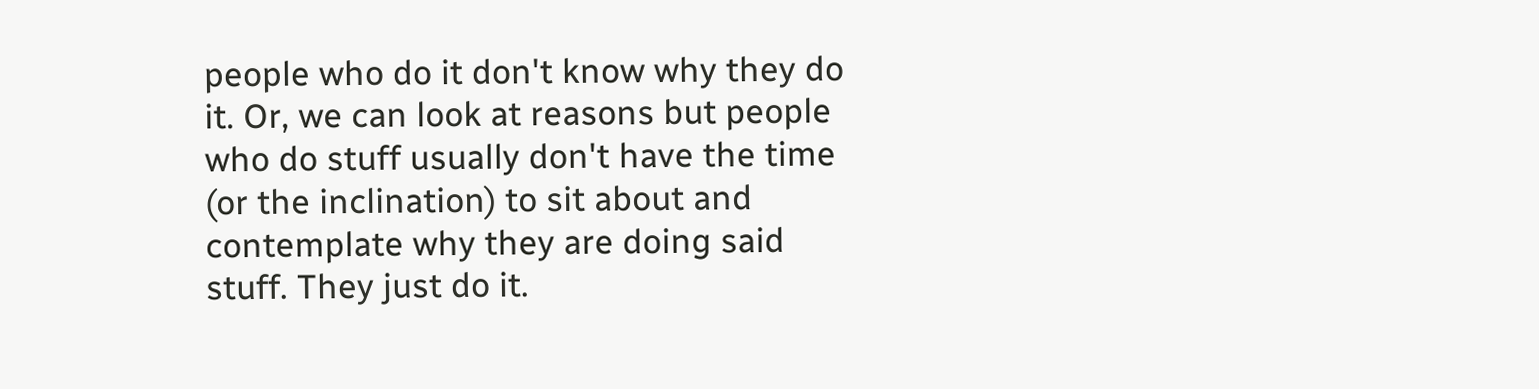people who do it don't know why they do it. Or, we can look at reasons but people who do stuff usually don't have the time (or the inclination) to sit about and contemplate why they are doing said stuff. They just do it.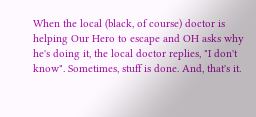When the local (black, of course) doctor is helping Our Hero to escape and OH asks why he's doing it, the local doctor replies, "I don't know". Sometimes, stuff is done. And, that's it.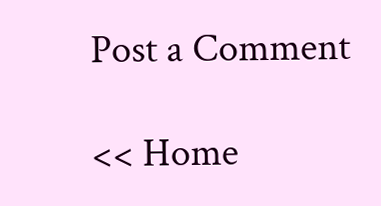Post a Comment

<< Home